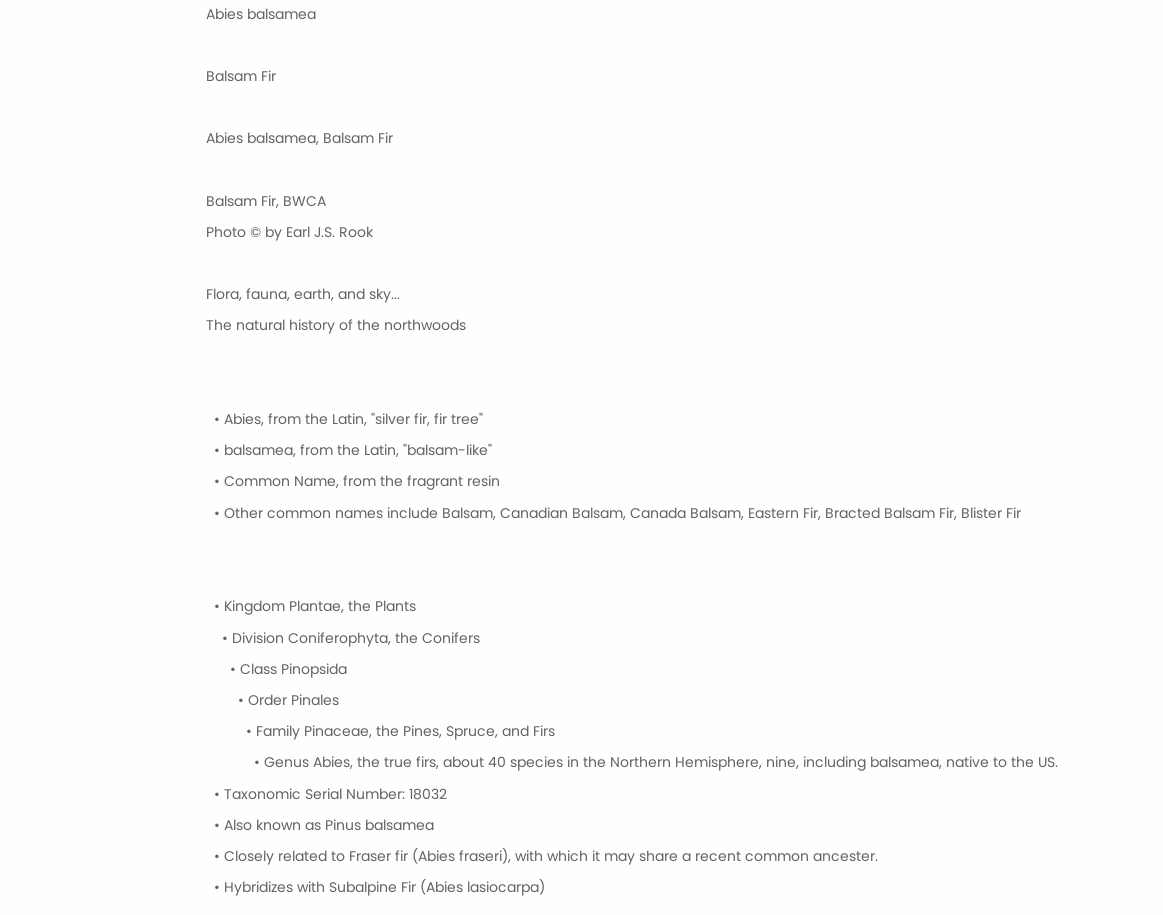Abies balsamea

Balsam Fir

Abies balsamea, Balsam Fir

Balsam Fir, BWCA
Photo © by Earl J.S. Rook

Flora, fauna, earth, and sky...
The natural history of the northwoods


  • Abies, from the Latin, "silver fir, fir tree"
  • balsamea, from the Latin, "balsam-like"
  • Common Name, from the fragrant resin
  • Other common names include Balsam, Canadian Balsam, Canada Balsam, Eastern Fir, Bracted Balsam Fir, Blister Fir


  • Kingdom Plantae, the Plants
    • Division Coniferophyta, the Conifers
      • Class Pinopsida
        • Order Pinales
          • Family Pinaceae, the Pines, Spruce, and Firs
            • Genus Abies, the true firs, about 40 species in the Northern Hemisphere, nine, including balsamea, native to the US.
  • Taxonomic Serial Number: 18032
  • Also known as Pinus balsamea
  • Closely related to Fraser fir (Abies fraseri), with which it may share a recent common ancester.
  • Hybridizes with Subalpine Fir (Abies lasiocarpa)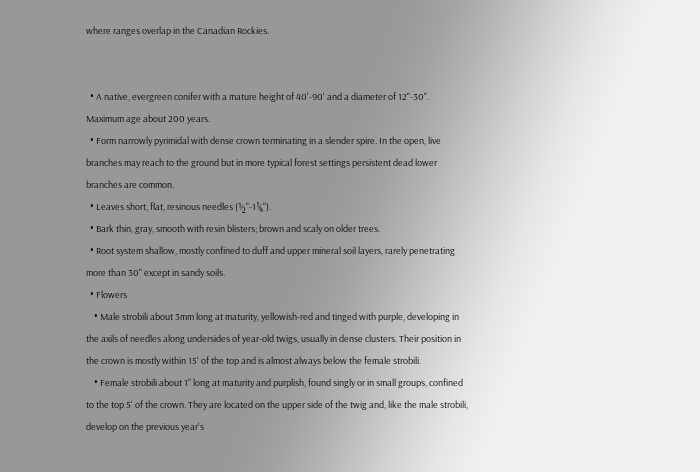where ranges overlap in the Canadian Rockies.


  • A native, evergreen conifer with a mature height of 40'-90' and a diameter of 12"-30". Maximum age about 200 years.
  • Form narrowly pyrimidal with dense crown terminating in a slender spire. In the open, live branches may reach to the ground but in more typical forest settings persistent dead lower branches are common.
  • Leaves short, flat, resinous needles (½"-1¼").
  • Bark thin, gray, smooth with resin blisters; brown and scaly on older trees.
  • Root system shallow, mostly confined to duff and upper mineral soil layers, rarely penetrating more than 30" except in sandy soils.
  • Flowers
    • Male strobili about 3mm long at maturity, yellowish-red and tinged with purple, developing in the axils of needles along undersides of year-old twigs, usually in dense clusters. Their position in the crown is mostly within 15' of the top and is almost always below the female strobili.
    • Female strobili about 1" long at maturity and purplish, found singly or in small groups, confined to the top 5' of the crown. They are located on the upper side of the twig and, like the male strobili, develop on the previous year's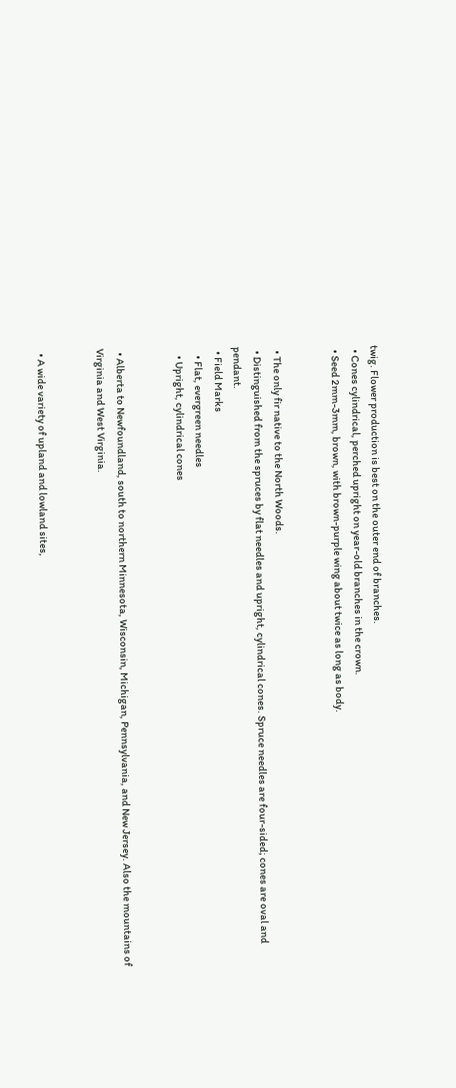twig. Flower production is best on the outer end of branches.
  • Cones cylindrical, perched upright on year-old branches in the crown.
  • Seed 2mm-3mm, brown, with brown-purple wing about twice as long as body.


  • The only fir native to the North Woods.
  • Distinguished from the spruces by flat needles and upright, cylindrical cones. Spruce needles are four-sided; cones are oval and pendant.
  • Field Marks
    • Flat, evergreen needles
    • Upright, cylindrical cones


  • Alberta to Newfoundland, south to northern Minnesota, Wisconsin, Michigan, Pennsylvania, and New Jersey. Also the mountains of Virginia and West Virginia.


  • A wide variety of upland and lowland sites,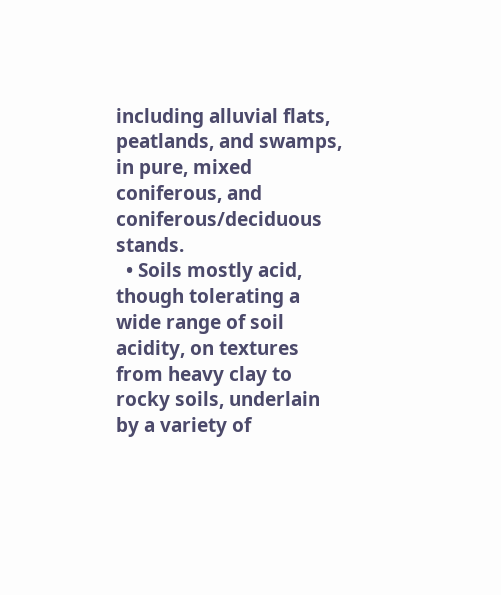including alluvial flats, peatlands, and swamps, in pure, mixed coniferous, and coniferous/deciduous stands.
  • Soils mostly acid, though tolerating a wide range of soil acidity, on textures from heavy clay to rocky soils, underlain by a variety of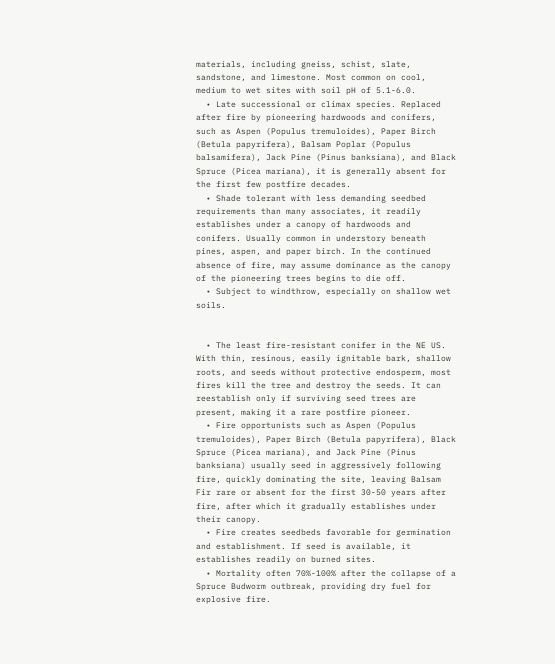materials, including gneiss, schist, slate, sandstone, and limestone. Most common on cool, medium to wet sites with soil pH of 5.1-6.0.
  • Late successional or climax species. Replaced after fire by pioneering hardwoods and conifers, such as Aspen (Populus tremuloides), Paper Birch (Betula papyrifera), Balsam Poplar (Populus balsamifera), Jack Pine (Pinus banksiana), and Black Spruce (Picea mariana), it is generally absent for the first few postfire decades.
  • Shade tolerant with less demanding seedbed requirements than many associates, it readily establishes under a canopy of hardwoods and conifers. Usually common in understory beneath pines, aspen, and paper birch. In the continued absence of fire, may assume dominance as the canopy of the pioneering trees begins to die off.
  • Subject to windthrow, especially on shallow wet soils.


  • The least fire-resistant conifer in the NE US. With thin, resinous, easily ignitable bark, shallow roots, and seeds without protective endosperm, most fires kill the tree and destroy the seeds. It can reestablish only if surviving seed trees are present, making it a rare postfire pioneer.
  • Fire opportunists such as Aspen (Populus tremuloides), Paper Birch (Betula papyrifera), Black Spruce (Picea mariana), and Jack Pine (Pinus banksiana) usually seed in aggressively following fire, quickly dominating the site, leaving Balsam Fir rare or absent for the first 30-50 years after fire, after which it gradually establishes under their canopy.
  • Fire creates seedbeds favorable for germination and establishment. If seed is available, it establishes readily on burned sites.
  • Mortality often 70%-100% after the collapse of a Spruce Budworm outbreak, providing dry fuel for explosive fire.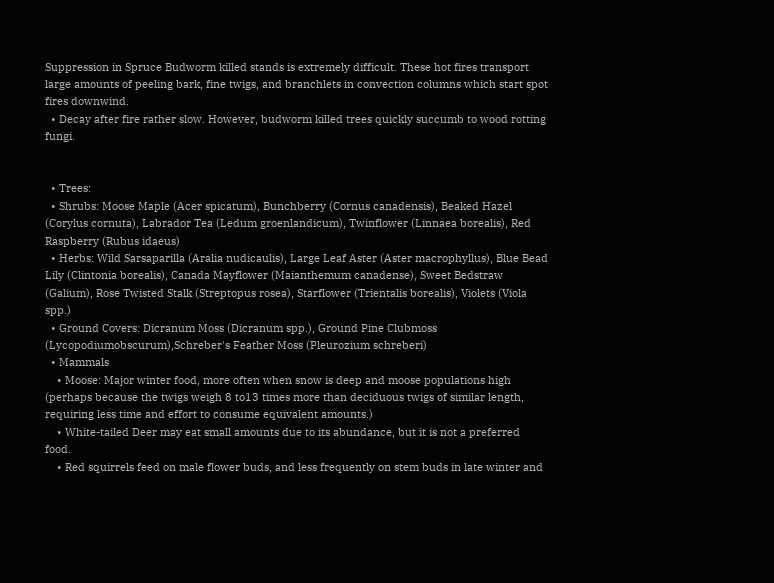Suppression in Spruce Budworm killed stands is extremely difficult. These hot fires transport large amounts of peeling bark, fine twigs, and branchlets in convection columns which start spot fires downwind.
  • Decay after fire rather slow. However, budworm killed trees quickly succumb to wood rotting fungi.


  • Trees:
  • Shrubs: Moose Maple (Acer spicatum), Bunchberry (Cornus canadensis), Beaked Hazel (Corylus cornuta), Labrador Tea (Ledum groenlandicum), Twinflower (Linnaea borealis), Red Raspberry (Rubus idaeus)
  • Herbs: Wild Sarsaparilla (Aralia nudicaulis), Large Leaf Aster (Aster macrophyllus), Blue Bead Lily (Clintonia borealis), Canada Mayflower (Maianthemum canadense), Sweet Bedstraw (Galium), Rose Twisted Stalk (Streptopus rosea), Starflower (Trientalis borealis), Violets (Viola spp.)
  • Ground Covers: Dicranum Moss (Dicranum spp.), Ground Pine Clubmoss (Lycopodiumobscurum),Schreber's Feather Moss (Pleurozium schreberi)
  • Mammals
    • Moose: Major winter food, more often when snow is deep and moose populations high (perhaps because the twigs weigh 8 to13 times more than deciduous twigs of similar length, requiring less time and effort to consume equivalent amounts.)
    • White-tailed Deer may eat small amounts due to its abundance, but it is not a preferred food.
    • Red squirrels feed on male flower buds, and less frequently on stem buds in late winter and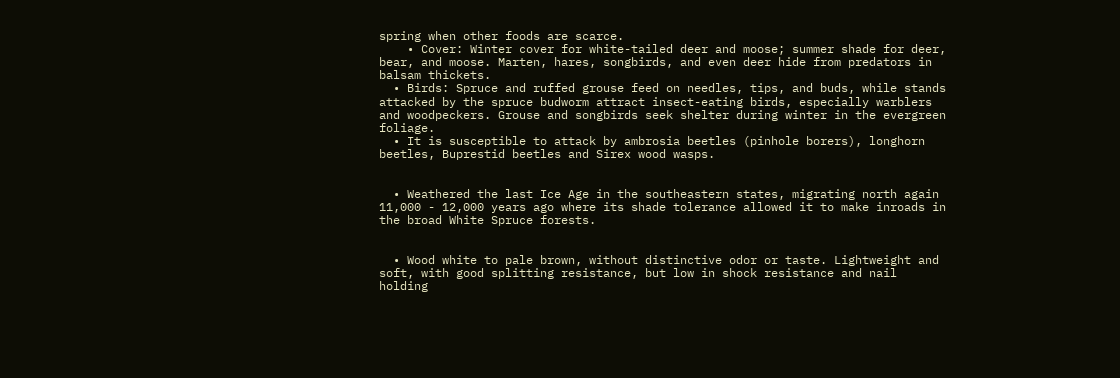spring when other foods are scarce.
    • Cover: Winter cover for white-tailed deer and moose; summer shade for deer, bear, and moose. Marten, hares, songbirds, and even deer hide from predators in balsam thickets.
  • Birds: Spruce and ruffed grouse feed on needles, tips, and buds, while stands attacked by the spruce budworm attract insect-eating birds, especially warblers and woodpeckers. Grouse and songbirds seek shelter during winter in the evergreen foliage.
  • It is susceptible to attack by ambrosia beetles (pinhole borers), longhorn beetles, Buprestid beetles and Sirex wood wasps.


  • Weathered the last Ice Age in the southeastern states, migrating north again 11,000 - 12,000 years ago where its shade tolerance allowed it to make inroads in the broad White Spruce forests.


  • Wood white to pale brown, without distinctive odor or taste. Lightweight and soft, with good splitting resistance, but low in shock resistance and nail holding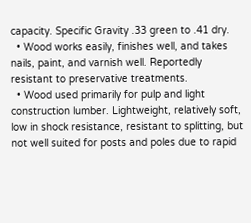capacity. Specific Gravity .33 green to .41 dry.
  • Wood works easily, finishes well, and takes nails, paint, and varnish well. Reportedly resistant to preservative treatments.
  • Wood used primarily for pulp and light construction lumber. Lightweight, relatively soft, low in shock resistance, resistant to splitting, but not well suited for posts and poles due to rapid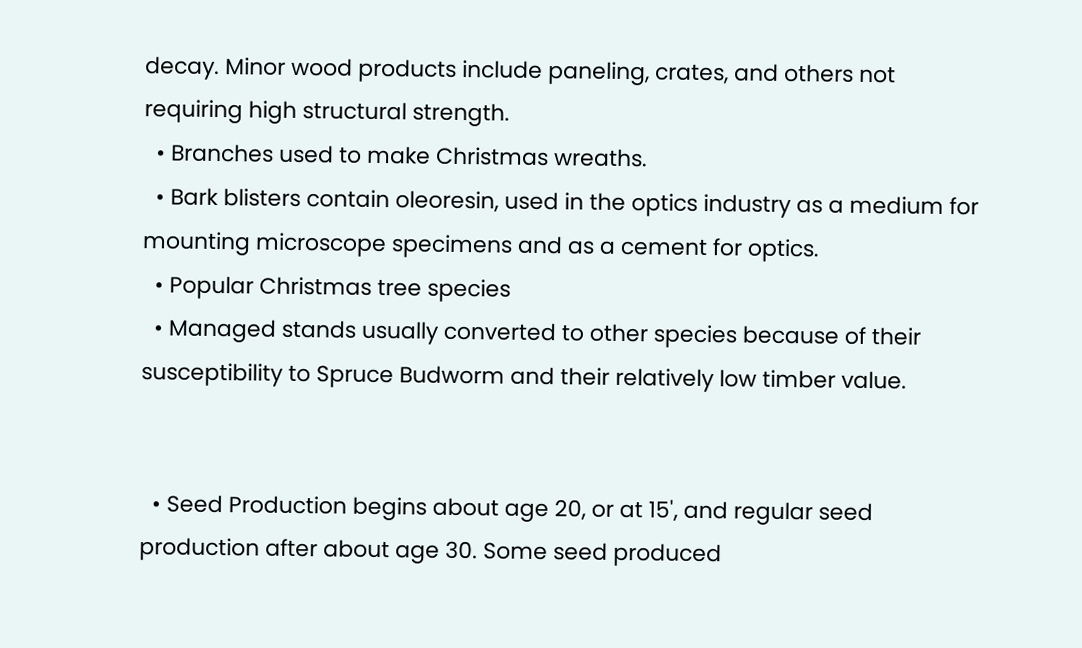decay. Minor wood products include paneling, crates, and others not requiring high structural strength.
  • Branches used to make Christmas wreaths.
  • Bark blisters contain oleoresin, used in the optics industry as a medium for mounting microscope specimens and as a cement for optics.
  • Popular Christmas tree species
  • Managed stands usually converted to other species because of their susceptibility to Spruce Budworm and their relatively low timber value.


  • Seed Production begins about age 20, or at 15', and regular seed production after about age 30. Some seed produced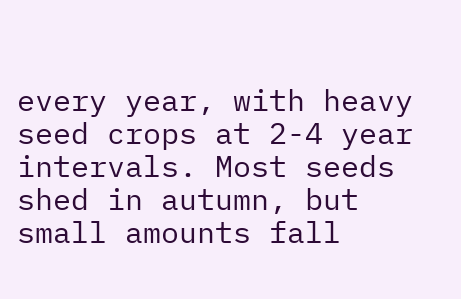every year, with heavy seed crops at 2-4 year intervals. Most seeds shed in autumn, but small amounts fall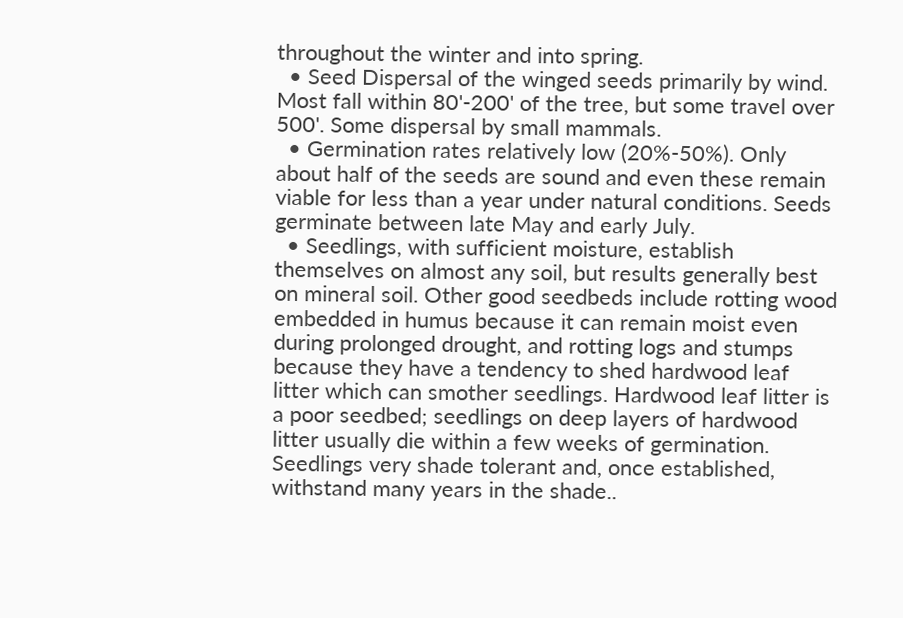throughout the winter and into spring.
  • Seed Dispersal of the winged seeds primarily by wind. Most fall within 80'-200' of the tree, but some travel over 500'. Some dispersal by small mammals.
  • Germination rates relatively low (20%-50%). Only about half of the seeds are sound and even these remain viable for less than a year under natural conditions. Seeds germinate between late May and early July.
  • Seedlings, with sufficient moisture, establish themselves on almost any soil, but results generally best on mineral soil. Other good seedbeds include rotting wood embedded in humus because it can remain moist even during prolonged drought, and rotting logs and stumps because they have a tendency to shed hardwood leaf litter which can smother seedlings. Hardwood leaf litter is a poor seedbed; seedlings on deep layers of hardwood litter usually die within a few weeks of germination. Seedlings very shade tolerant and, once established, withstand many years in the shade..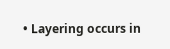• Layering occurs in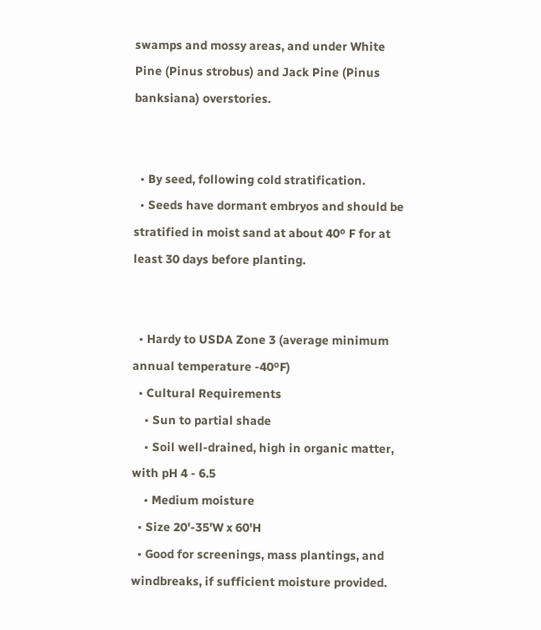swamps and mossy areas, and under White Pine (Pinus strobus) and Jack Pine (Pinus banksiana) overstories.


  • By seed, following cold stratification.
  • Seeds have dormant embryos and should be stratified in moist sand at about 40º F for at least 30 days before planting.


  • Hardy to USDA Zone 3 (average minimum annual temperature -40ºF)
  • Cultural Requirements
    • Sun to partial shade
    • Soil well-drained, high in organic matter, with pH 4 - 6.5
    • Medium moisture
  • Size 20'-35'W x 60'H
  • Good for screenings, mass plantings, and windbreaks, if sufficient moisture provided.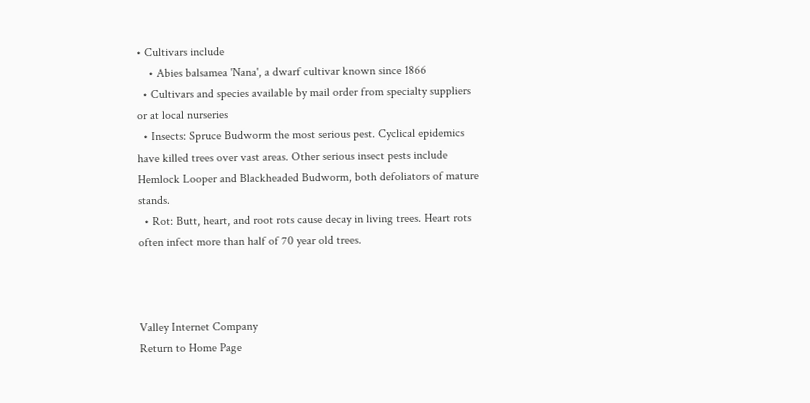• Cultivars include
    • Abies balsamea 'Nana', a dwarf cultivar known since 1866
  • Cultivars and species available by mail order from specialty suppliers or at local nurseries
  • Insects: Spruce Budworm the most serious pest. Cyclical epidemics have killed trees over vast areas. Other serious insect pests include Hemlock Looper and Blackheaded Budworm, both defoliators of mature stands.
  • Rot: Butt, heart, and root rots cause decay in living trees. Heart rots often infect more than half of 70 year old trees.



Valley Internet Company
Return to Home Page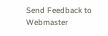Send Feedback to Webmaster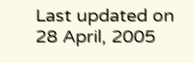Last updated on 28 April, 2005